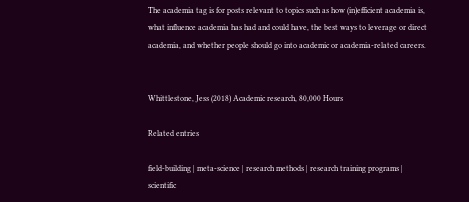The academia tag is for posts relevant to topics such as how (in)efficient academia is, what influence academia has had and could have, the best ways to leverage or direct academia, and whether people should go into academic or academia-related careers.


Whittlestone, Jess (2018) Academic research, 80,000 Hours

Related entries

field-building | meta-science | research methods | research training programs | scientific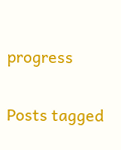progress

Posts tagged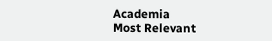Academia
Most Relevant